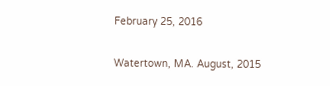February 25, 2016

Watertown, MA. August, 2015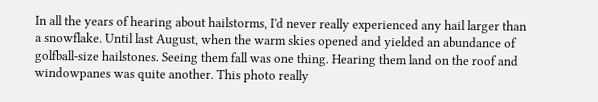In all the years of hearing about hailstorms, I'd never really experienced any hail larger than a snowflake. Until last August, when the warm skies opened and yielded an abundance of golfball-size hailstones. Seeing them fall was one thing. Hearing them land on the roof and windowpanes was quite another. This photo really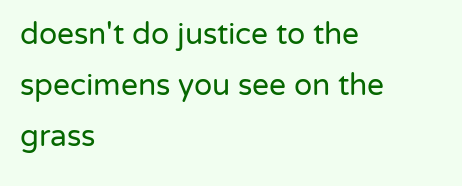doesn't do justice to the specimens you see on the grass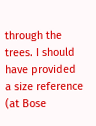through the trees. I should have provided a size reference (at Bose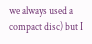we always used a compact disc) but I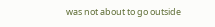was not about to go outside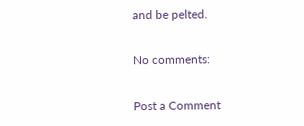and be pelted.

No comments:

Post a Comment